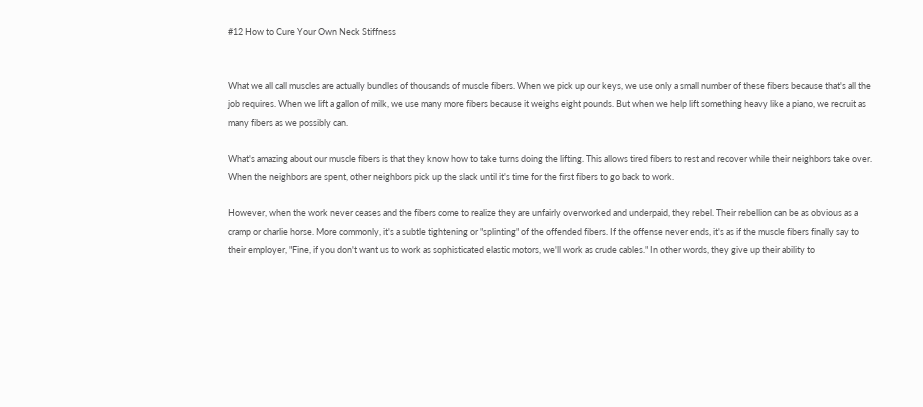#12 How to Cure Your Own Neck Stiffness


What we all call muscles are actually bundles of thousands of muscle fibers. When we pick up our keys, we use only a small number of these fibers because that's all the job requires. When we lift a gallon of milk, we use many more fibers because it weighs eight pounds. But when we help lift something heavy like a piano, we recruit as many fibers as we possibly can.

What's amazing about our muscle fibers is that they know how to take turns doing the lifting. This allows tired fibers to rest and recover while their neighbors take over. When the neighbors are spent, other neighbors pick up the slack until it's time for the first fibers to go back to work.

However, when the work never ceases and the fibers come to realize they are unfairly overworked and underpaid, they rebel. Their rebellion can be as obvious as a cramp or charlie horse. More commonly, it's a subtle tightening or "splinting" of the offended fibers. If the offense never ends, it's as if the muscle fibers finally say to their employer, "Fine, if you don't want us to work as sophisticated elastic motors, we'll work as crude cables." In other words, they give up their ability to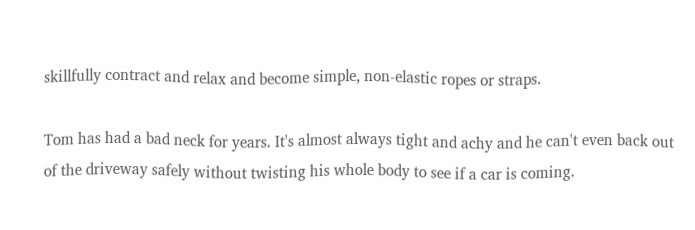skillfully contract and relax and become simple, non-elastic ropes or straps.

Tom has had a bad neck for years. It's almost always tight and achy and he can't even back out of the driveway safely without twisting his whole body to see if a car is coming.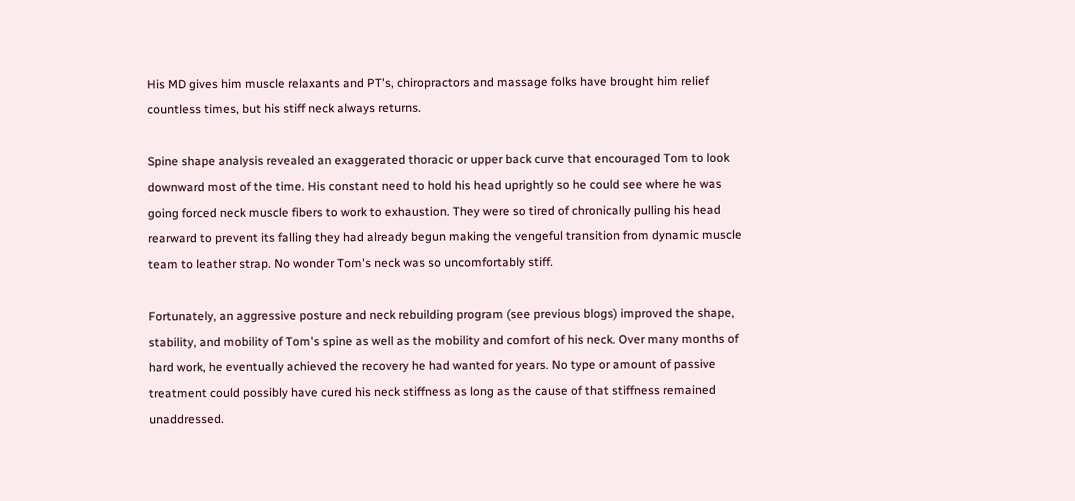His MD gives him muscle relaxants and PT's, chiropractors and massage folks have brought him relief countless times, but his stiff neck always returns.

Spine shape analysis revealed an exaggerated thoracic or upper back curve that encouraged Tom to look downward most of the time. His constant need to hold his head uprightly so he could see where he was going forced neck muscle fibers to work to exhaustion. They were so tired of chronically pulling his head rearward to prevent its falling they had already begun making the vengeful transition from dynamic muscle team to leather strap. No wonder Tom's neck was so uncomfortably stiff.

Fortunately, an aggressive posture and neck rebuilding program (see previous blogs) improved the shape, stability, and mobility of Tom's spine as well as the mobility and comfort of his neck. Over many months of hard work, he eventually achieved the recovery he had wanted for years. No type or amount of passive treatment could possibly have cured his neck stiffness as long as the cause of that stiffness remained unaddressed.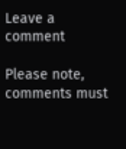Leave a comment

Please note, comments must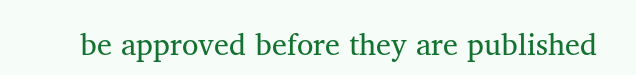be approved before they are published